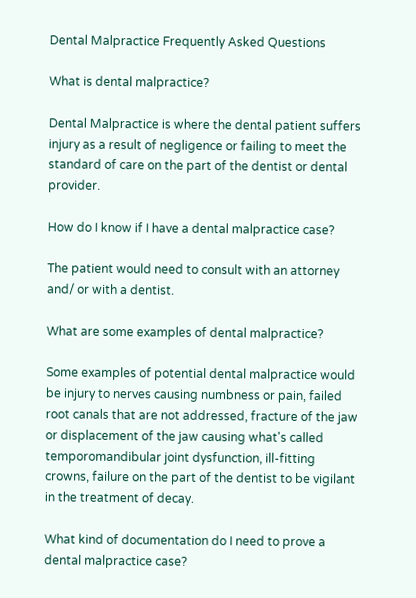Dental Malpractice Frequently Asked Questions

What is dental malpractice?

Dental Malpractice is where the dental patient suffers injury as a result of negligence or failing to meet the standard of care on the part of the dentist or dental provider.

How do I know if I have a dental malpractice case?

The patient would need to consult with an attorney and/ or with a dentist.

What are some examples of dental malpractice?

Some examples of potential dental malpractice would be injury to nerves causing numbness or pain, failed root canals that are not addressed, fracture of the jaw or displacement of the jaw causing what's called temporomandibular joint dysfunction, ill-fitting crowns, failure on the part of the dentist to be vigilant in the treatment of decay.

What kind of documentation do I need to prove a dental malpractice case?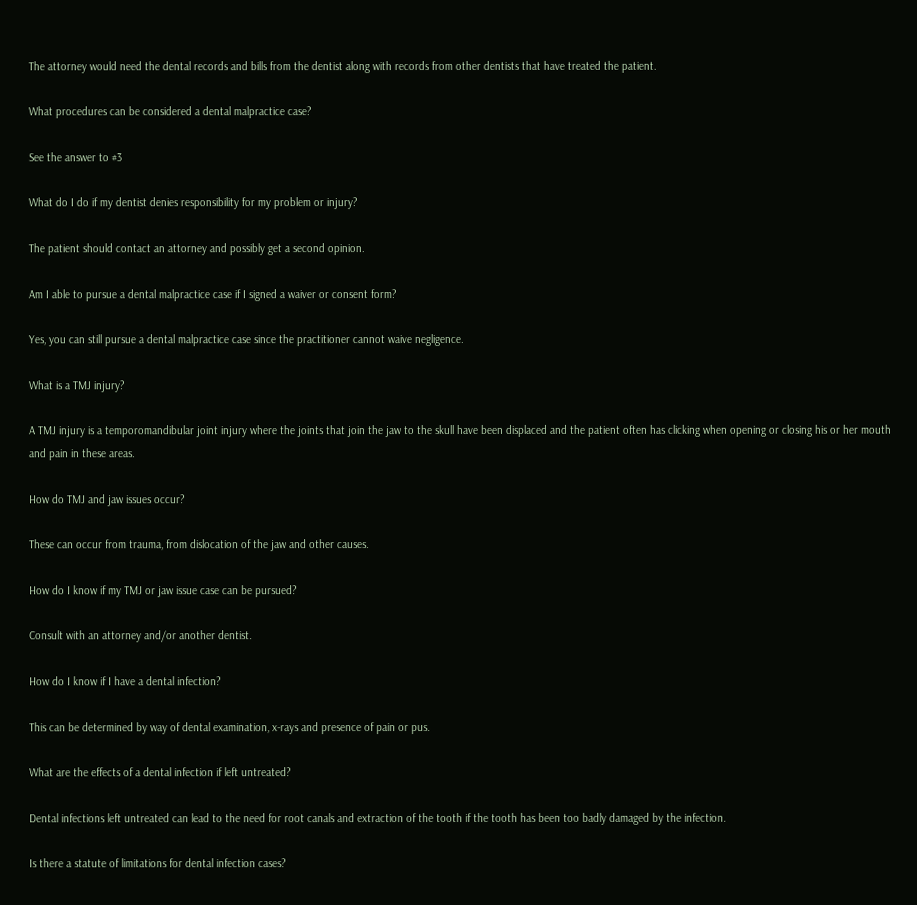The attorney would need the dental records and bills from the dentist along with records from other dentists that have treated the patient.

What procedures can be considered a dental malpractice case?

See the answer to #3

What do I do if my dentist denies responsibility for my problem or injury?

The patient should contact an attorney and possibly get a second opinion.

Am I able to pursue a dental malpractice case if I signed a waiver or consent form?

Yes, you can still pursue a dental malpractice case since the practitioner cannot waive negligence.

What is a TMJ injury?

A TMJ injury is a temporomandibular joint injury where the joints that join the jaw to the skull have been displaced and the patient often has clicking when opening or closing his or her mouth and pain in these areas.

How do TMJ and jaw issues occur?

These can occur from trauma, from dislocation of the jaw and other causes.

How do I know if my TMJ or jaw issue case can be pursued?

Consult with an attorney and/or another dentist.

How do I know if I have a dental infection?

This can be determined by way of dental examination, x-rays and presence of pain or pus.

What are the effects of a dental infection if left untreated?

Dental infections left untreated can lead to the need for root canals and extraction of the tooth if the tooth has been too badly damaged by the infection.

Is there a statute of limitations for dental infection cases?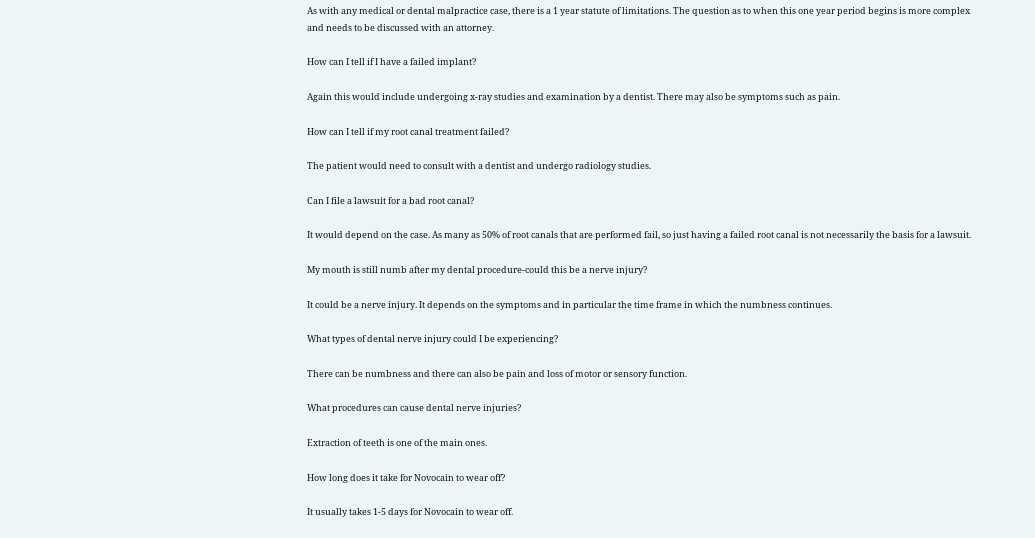As with any medical or dental malpractice case, there is a 1 year statute of limitations. The question as to when this one year period begins is more complex and needs to be discussed with an attorney.

How can I tell if I have a failed implant?

Again this would include undergoing x-ray studies and examination by a dentist. There may also be symptoms such as pain.

How can I tell if my root canal treatment failed?

The patient would need to consult with a dentist and undergo radiology studies.

Can I file a lawsuit for a bad root canal?

It would depend on the case. As many as 50% of root canals that are performed fail, so just having a failed root canal is not necessarily the basis for a lawsuit.

My mouth is still numb after my dental procedure-could this be a nerve injury?

It could be a nerve injury. It depends on the symptoms and in particular the time frame in which the numbness continues.

What types of dental nerve injury could I be experiencing?

There can be numbness and there can also be pain and loss of motor or sensory function.

What procedures can cause dental nerve injuries?

Extraction of teeth is one of the main ones.

How long does it take for Novocain to wear off?

It usually takes 1-5 days for Novocain to wear off.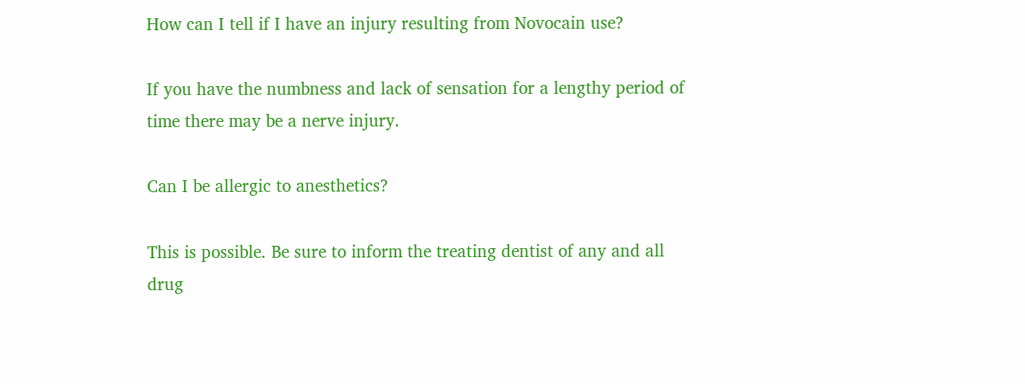How can I tell if I have an injury resulting from Novocain use?

If you have the numbness and lack of sensation for a lengthy period of time there may be a nerve injury.

Can I be allergic to anesthetics?

This is possible. Be sure to inform the treating dentist of any and all drug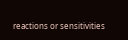reactions or sensitivities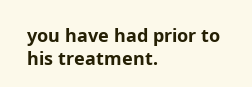you have had prior to his treatment.